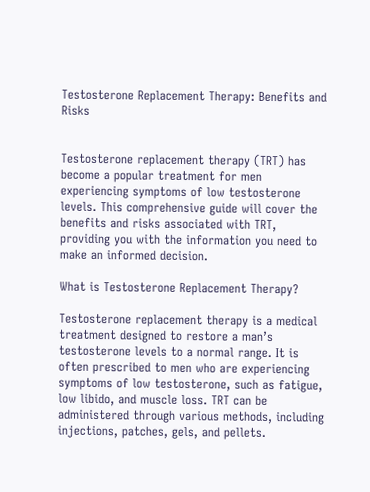Testosterone Replacement Therapy: Benefits and Risks


Testosterone replacement therapy (TRT) has become a popular treatment for men experiencing symptoms of low testosterone levels. This comprehensive guide will cover the benefits and risks associated with TRT, providing you with the information you need to make an informed decision.

What is Testosterone Replacement Therapy?

Testosterone replacement therapy is a medical treatment designed to restore a man’s testosterone levels to a normal range. It is often prescribed to men who are experiencing symptoms of low testosterone, such as fatigue, low libido, and muscle loss. TRT can be administered through various methods, including injections, patches, gels, and pellets.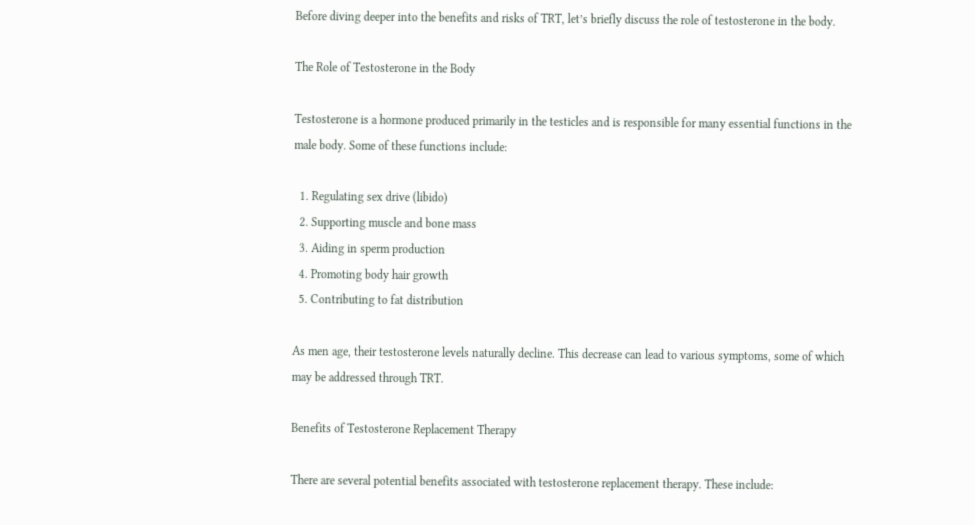Before diving deeper into the benefits and risks of TRT, let’s briefly discuss the role of testosterone in the body.

The Role of Testosterone in the Body

Testosterone is a hormone produced primarily in the testicles and is responsible for many essential functions in the male body. Some of these functions include:

  1. Regulating sex drive (libido)
  2. Supporting muscle and bone mass
  3. Aiding in sperm production
  4. Promoting body hair growth
  5. Contributing to fat distribution

As men age, their testosterone levels naturally decline. This decrease can lead to various symptoms, some of which may be addressed through TRT.

Benefits of Testosterone Replacement Therapy

There are several potential benefits associated with testosterone replacement therapy. These include: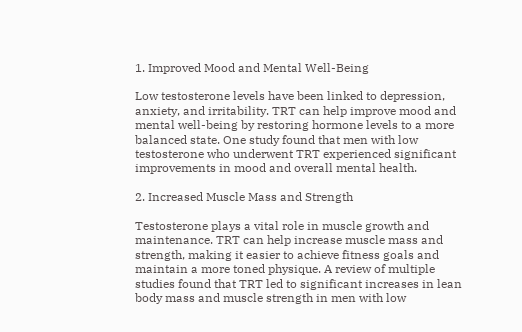1. Improved Mood and Mental Well-Being

Low testosterone levels have been linked to depression, anxiety, and irritability. TRT can help improve mood and mental well-being by restoring hormone levels to a more balanced state. One study found that men with low testosterone who underwent TRT experienced significant improvements in mood and overall mental health.

2. Increased Muscle Mass and Strength

Testosterone plays a vital role in muscle growth and maintenance. TRT can help increase muscle mass and strength, making it easier to achieve fitness goals and maintain a more toned physique. A review of multiple studies found that TRT led to significant increases in lean body mass and muscle strength in men with low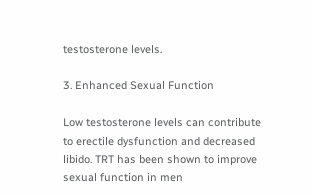testosterone levels.

3. Enhanced Sexual Function

Low testosterone levels can contribute to erectile dysfunction and decreased libido. TRT has been shown to improve sexual function in men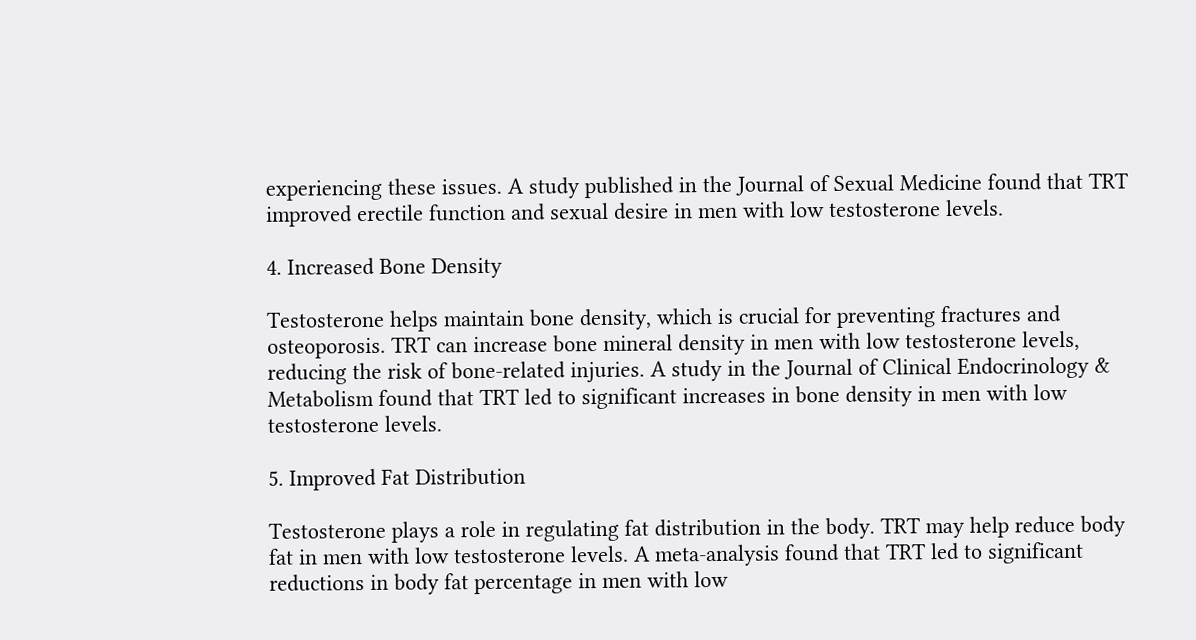experiencing these issues. A study published in the Journal of Sexual Medicine found that TRT improved erectile function and sexual desire in men with low testosterone levels.

4. Increased Bone Density

Testosterone helps maintain bone density, which is crucial for preventing fractures and osteoporosis. TRT can increase bone mineral density in men with low testosterone levels, reducing the risk of bone-related injuries. A study in the Journal of Clinical Endocrinology & Metabolism found that TRT led to significant increases in bone density in men with low testosterone levels.

5. Improved Fat Distribution

Testosterone plays a role in regulating fat distribution in the body. TRT may help reduce body fat in men with low testosterone levels. A meta-analysis found that TRT led to significant reductions in body fat percentage in men with low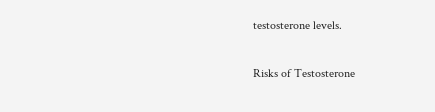testosterone levels.

Risks of Testosterone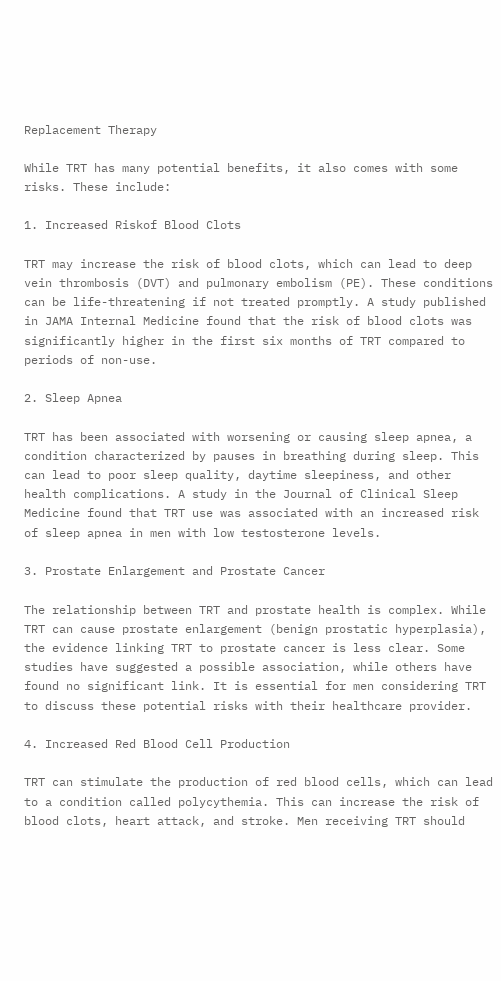Replacement Therapy

While TRT has many potential benefits, it also comes with some risks. These include:

1. Increased Riskof Blood Clots

TRT may increase the risk of blood clots, which can lead to deep vein thrombosis (DVT) and pulmonary embolism (PE). These conditions can be life-threatening if not treated promptly. A study published in JAMA Internal Medicine found that the risk of blood clots was significantly higher in the first six months of TRT compared to periods of non-use.

2. Sleep Apnea

TRT has been associated with worsening or causing sleep apnea, a condition characterized by pauses in breathing during sleep. This can lead to poor sleep quality, daytime sleepiness, and other health complications. A study in the Journal of Clinical Sleep Medicine found that TRT use was associated with an increased risk of sleep apnea in men with low testosterone levels.

3. Prostate Enlargement and Prostate Cancer

The relationship between TRT and prostate health is complex. While TRT can cause prostate enlargement (benign prostatic hyperplasia), the evidence linking TRT to prostate cancer is less clear. Some studies have suggested a possible association, while others have found no significant link. It is essential for men considering TRT to discuss these potential risks with their healthcare provider.

4. Increased Red Blood Cell Production

TRT can stimulate the production of red blood cells, which can lead to a condition called polycythemia. This can increase the risk of blood clots, heart attack, and stroke. Men receiving TRT should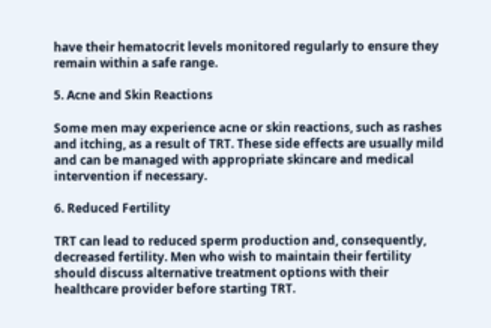have their hematocrit levels monitored regularly to ensure they remain within a safe range.

5. Acne and Skin Reactions

Some men may experience acne or skin reactions, such as rashes and itching, as a result of TRT. These side effects are usually mild and can be managed with appropriate skincare and medical intervention if necessary.

6. Reduced Fertility

TRT can lead to reduced sperm production and, consequently, decreased fertility. Men who wish to maintain their fertility should discuss alternative treatment options with their healthcare provider before starting TRT.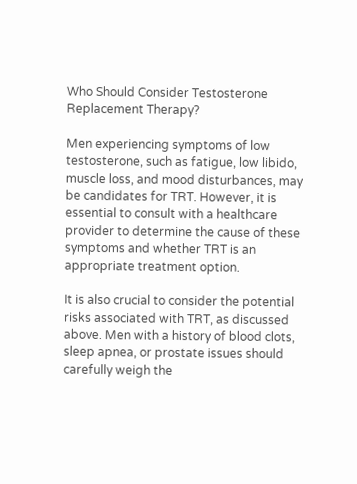Who Should Consider Testosterone Replacement Therapy?

Men experiencing symptoms of low testosterone, such as fatigue, low libido, muscle loss, and mood disturbances, may be candidates for TRT. However, it is essential to consult with a healthcare provider to determine the cause of these symptoms and whether TRT is an appropriate treatment option.

It is also crucial to consider the potential risks associated with TRT, as discussed above. Men with a history of blood clots, sleep apnea, or prostate issues should carefully weigh the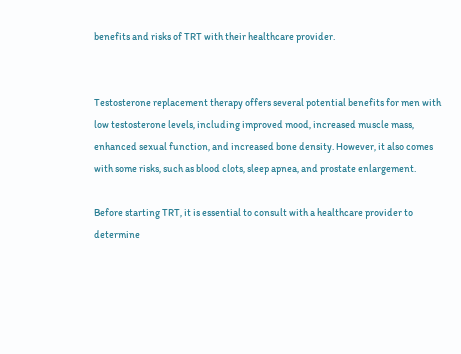benefits and risks of TRT with their healthcare provider.


Testosterone replacement therapy offers several potential benefits for men with low testosterone levels, including improved mood, increased muscle mass, enhanced sexual function, and increased bone density. However, it also comes with some risks, such as blood clots, sleep apnea, and prostate enlargement.

Before starting TRT, it is essential to consult with a healthcare provider to determine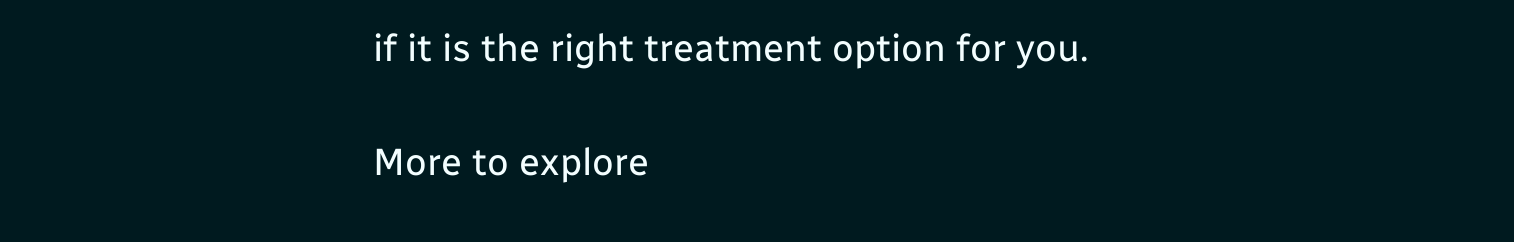if it is the right treatment option for you.

More to explore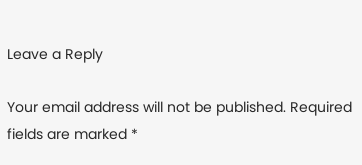Leave a Reply

Your email address will not be published. Required fields are marked *